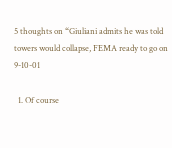5 thoughts on “Giuliani admits he was told towers would collapse, FEMA ready to go on 9-10-01

  1. Of course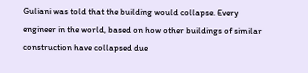Guliani was told that the building would collapse. Every engineer in the world, based on how other buildings of similar construction have collapsed due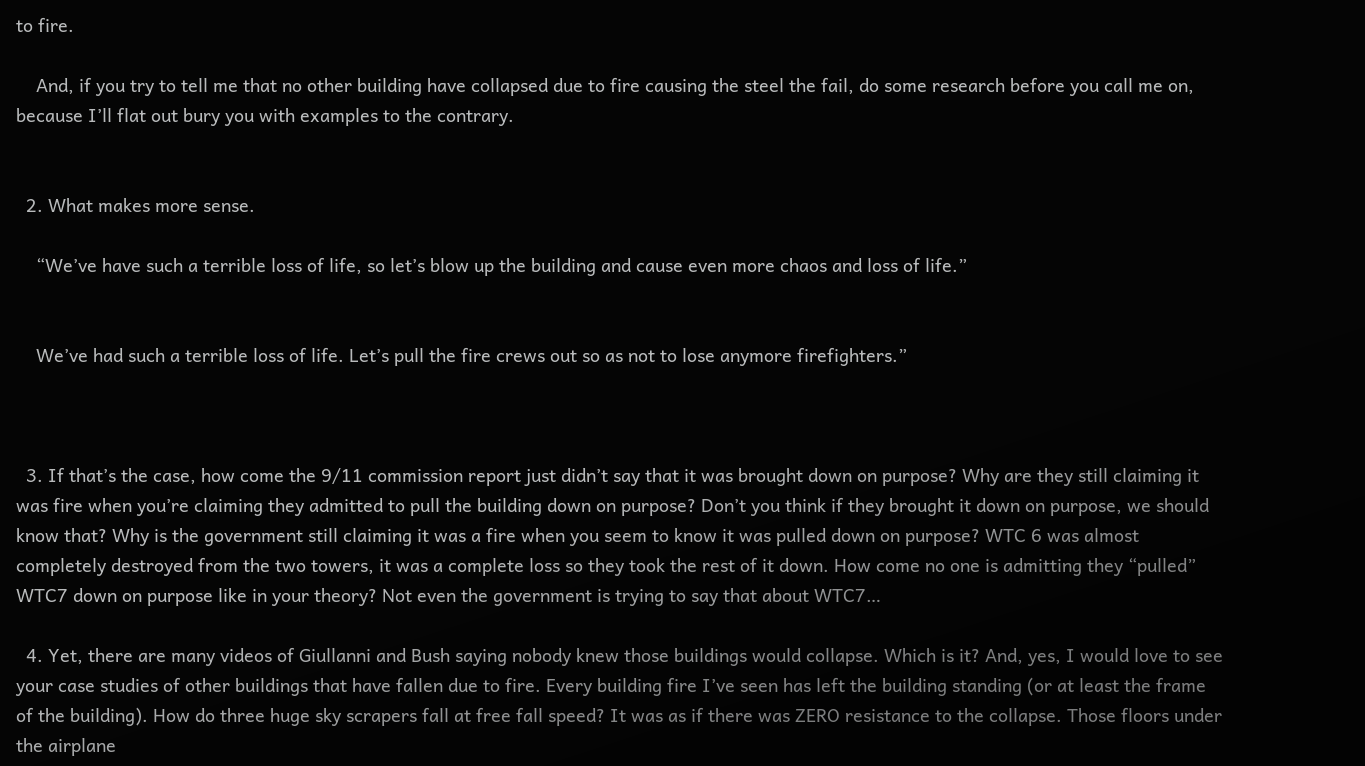to fire.

    And, if you try to tell me that no other building have collapsed due to fire causing the steel the fail, do some research before you call me on, because I’ll flat out bury you with examples to the contrary.


  2. What makes more sense.

    “We’ve have such a terrible loss of life, so let’s blow up the building and cause even more chaos and loss of life.”


    We’ve had such a terrible loss of life. Let’s pull the fire crews out so as not to lose anymore firefighters.”



  3. If that’s the case, how come the 9/11 commission report just didn’t say that it was brought down on purpose? Why are they still claiming it was fire when you’re claiming they admitted to pull the building down on purpose? Don’t you think if they brought it down on purpose, we should know that? Why is the government still claiming it was a fire when you seem to know it was pulled down on purpose? WTC 6 was almost completely destroyed from the two towers, it was a complete loss so they took the rest of it down. How come no one is admitting they “pulled” WTC7 down on purpose like in your theory? Not even the government is trying to say that about WTC7…

  4. Yet, there are many videos of Giullanni and Bush saying nobody knew those buildings would collapse. Which is it? And, yes, I would love to see your case studies of other buildings that have fallen due to fire. Every building fire I’ve seen has left the building standing (or at least the frame of the building). How do three huge sky scrapers fall at free fall speed? It was as if there was ZERO resistance to the collapse. Those floors under the airplane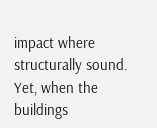impact where structurally sound. Yet, when the buildings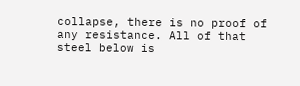collapse, there is no proof of any resistance. All of that steel below is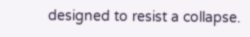designed to resist a collapse.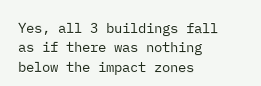Yes, all 3 buildings fall as if there was nothing below the impact zones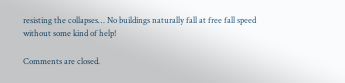resisting the collapses… No buildings naturally fall at free fall speed without some kind of help!

Comments are closed.